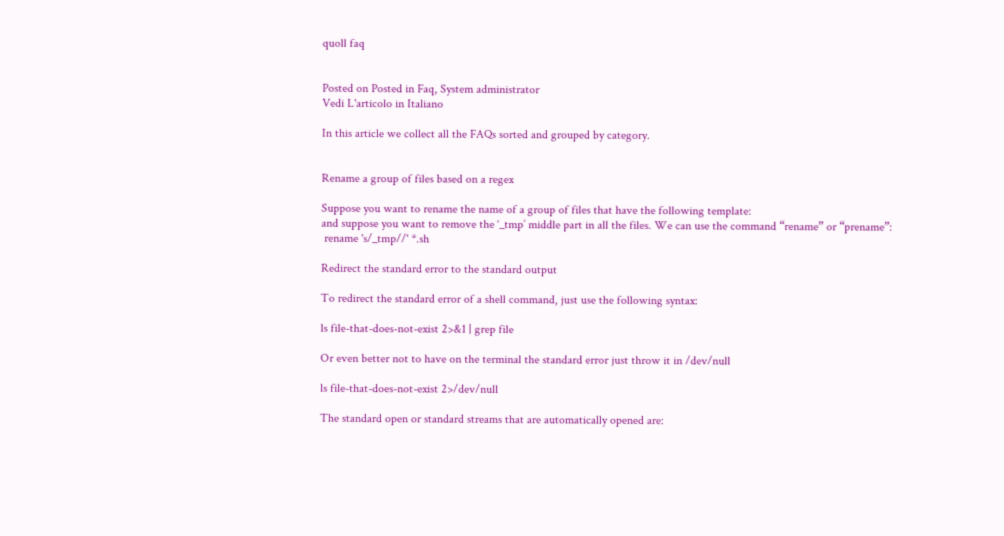quoll faq


Posted on Posted in Faq, System administrator
Vedi L'articolo in Italiano

In this article we collect all the FAQs sorted and grouped by category.


Rename a group of files based on a regex

Suppose you want to rename the name of a group of files that have the following template:
and suppose you want to remove the ‘_tmp’ middle part in all the files. We can use the command “rename” or “prename”:
 rename 's/_tmp//' *.sh

Redirect the standard error to the standard output

To redirect the standard error of a shell command, just use the following syntax:

ls file-that-does-not-exist 2>&1 | grep file

Or even better not to have on the terminal the standard error just throw it in /dev/null

ls file-that-does-not-exist 2>/dev/null

The standard open or standard streams that are automatically opened are: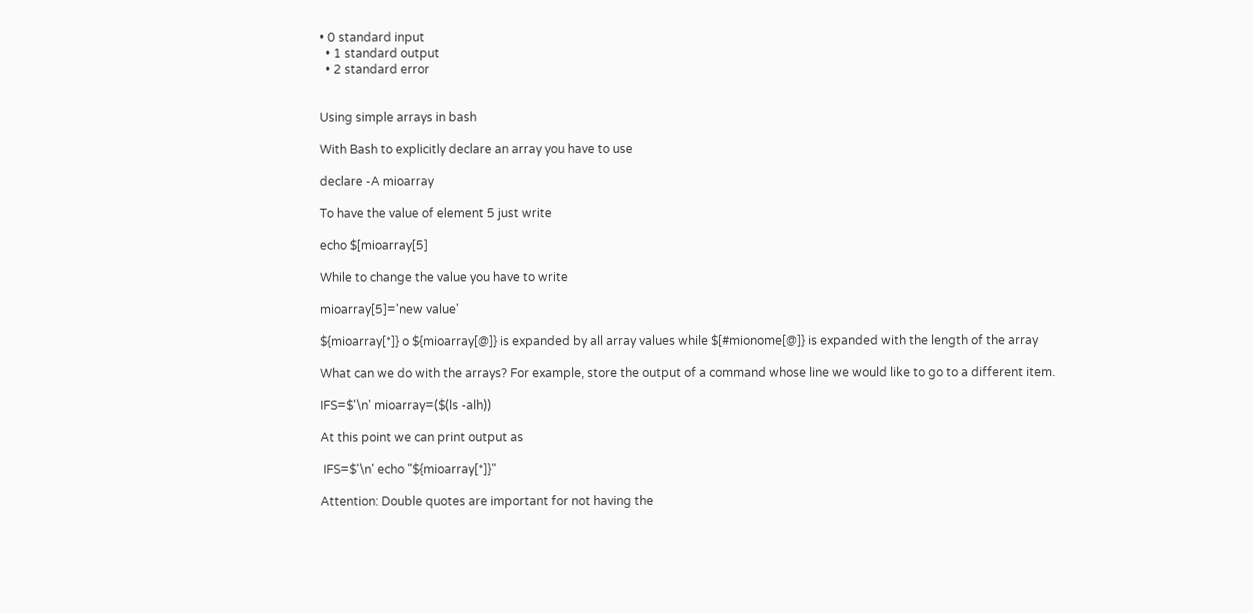• 0 standard input
  • 1 standard output
  • 2 standard error


Using simple arrays in bash

With Bash to explicitly declare an array you have to use

declare -A mioarray

To have the value of element 5 just write

echo $[mioarray[5]

While to change the value you have to write

mioarray[5]='new value'

${mioarray[*]} o ${mioarray[@]} is expanded by all array values while $[#mionome[@]} is expanded with the length of the array

What can we do with the arrays? For example, store the output of a command whose line we would like to go to a different item.

IFS=$'\n' mioarray=($(ls -alh))

At this point we can print output as

 IFS=$'\n' echo "${mioarray[*]}"

Attention: Double quotes are important for not having the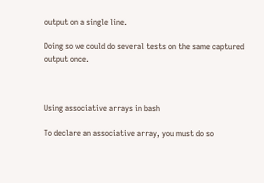output on a single line.

Doing so we could do several tests on the same captured output once.



Using associative arrays in bash

To declare an associative array, you must do so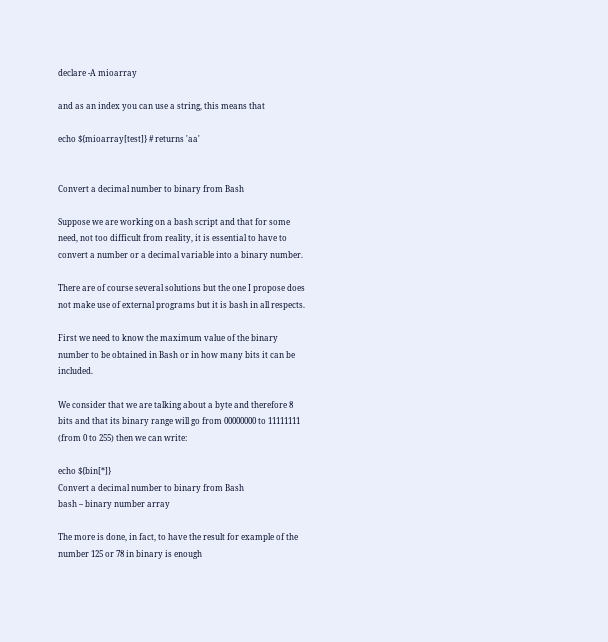declare -A mioarray

and as an index you can use a string, this means that

echo ${mioarray[test]} # returns 'aa'


Convert a decimal number to binary from Bash

Suppose we are working on a bash script and that for some need, not too difficult from reality, it is essential to have to convert a number or a decimal variable into a binary number.

There are of course several solutions but the one I propose does not make use of external programs but it is bash in all respects.

First we need to know the maximum value of the binary number to be obtained in Bash or in how many bits it can be included.

We consider that we are talking about a byte and therefore 8 bits and that its binary range will go from 00000000 to 11111111 (from 0 to 255) then we can write:

echo ${bin[*]}
Convert a decimal number to binary from Bash
bash – binary number array

The more is done, in fact, to have the result for example of the number 125 or 78 in binary is enough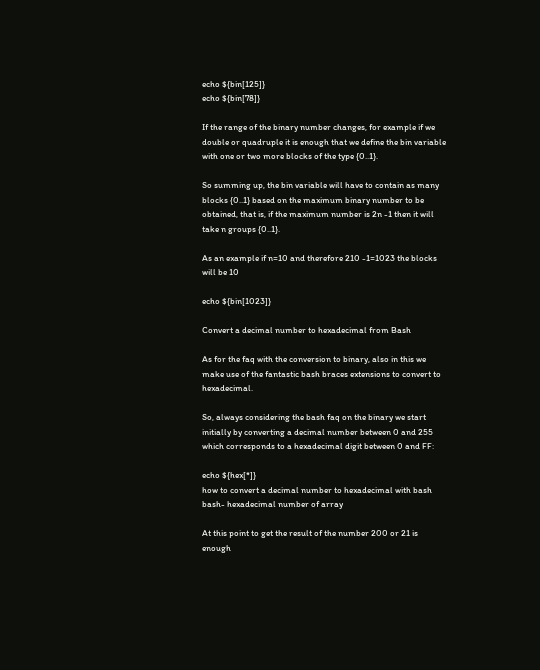echo ${bin[125]}
echo ${bin[78]}

If the range of the binary number changes, for example if we double or quadruple it is enough that we define the bin variable with one or two more blocks of the type {0..1}.

So summing up, the bin variable will have to contain as many blocks {0..1} based on the maximum binary number to be obtained, that is, if the maximum number is 2n -1 then it will take n groups {0..1}.

As an example if n=10 and therefore 210 -1=1023 the blocks will be 10

echo ${bin[1023]}

Convert a decimal number to hexadecimal from Bash

As for the faq with the conversion to binary, also in this we make use of the fantastic bash braces extensions to convert to hexadecimal.

So, always considering the bash faq on the binary we start initially by converting a decimal number between 0 and 255 which corresponds to a hexadecimal digit between 0 and FF:

echo ${hex[*]}
how to convert a decimal number to hexadecimal with bash
bash- hexadecimal number of array

At this point to get the result of the number 200 or 21 is enough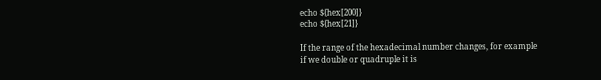echo ${hex[200]}
echo ${hex[21]}

If the range of the hexadecimal number changes, for example if we double or quadruple it is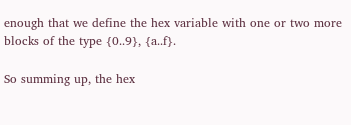enough that we define the hex variable with one or two more blocks of the type {0..9}, {a..f}.

So summing up, the hex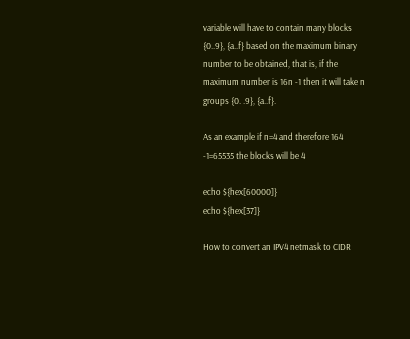variable will have to contain many blocks {0..9}, {a..f} based on the maximum binary number to be obtained, that is, if the maximum number is 16n -1 then it will take n groups {0. .9}, {a..f}.

As an example if n=4 and therefore 164 -1=65535 the blocks will be 4

echo ${hex[60000]}
echo ${hex[37]}

How to convert an IPV4 netmask to CIDR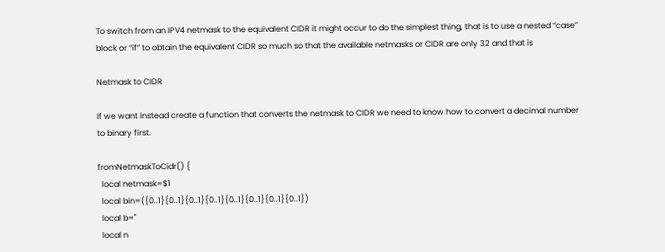To switch from an IPV4 netmask to the equivalent CIDR it might occur to do the simplest thing, that is to use a nested “case” block or “if” to obtain the equivalent CIDR so much so that the available netmasks or CIDR are only 32 and that is

Netmask to CIDR

If we want instead create a function that converts the netmask to CIDR we need to know how to convert a decimal number to binary first.

fromNetmaskToCidr() {
  local netmask=$1
  local bin=({0..1}{0..1}{0..1}{0..1}{0..1}{0..1}{0..1}{0..1})
  local b=''
  local n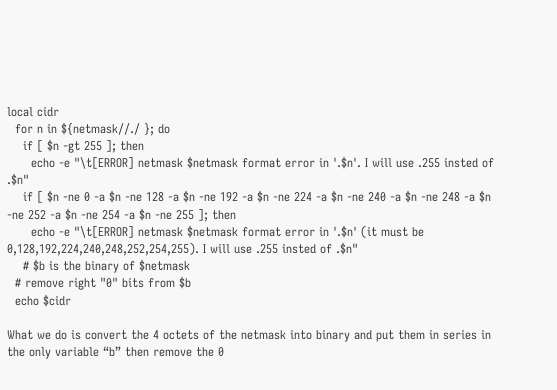local cidr
  for n in ${netmask//./ }; do
    if [ $n -gt 255 ]; then
      echo -e "\t[ERROR] netmask $netmask format error in '.$n'. I will use .255 insted of .$n"
    if [ $n -ne 0 -a $n -ne 128 -a $n -ne 192 -a $n -ne 224 -a $n -ne 240 -a $n -ne 248 -a $n -ne 252 -a $n -ne 254 -a $n -ne 255 ]; then
      echo -e "\t[ERROR] netmask $netmask format error in '.$n' (it must be 0,128,192,224,240,248,252,254,255). I will use .255 insted of .$n"
    # $b is the binary of $netmask
  # remove right "0" bits from $b
  echo $cidr

What we do is convert the 4 octets of the netmask into binary and put them in series in the only variable “b” then remove the 0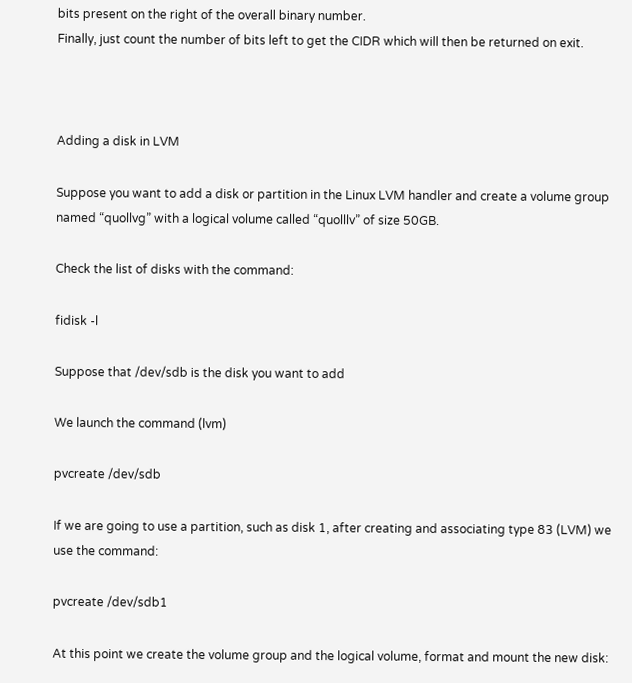bits present on the right of the overall binary number.
Finally, just count the number of bits left to get the CIDR which will then be returned on exit.



Adding a disk in LVM

Suppose you want to add a disk or partition in the Linux LVM handler and create a volume group named “quollvg” with a logical volume called “quolllv” of size 50GB.

Check the list of disks with the command:

fidisk -l

Suppose that /dev/sdb is the disk you want to add

We launch the command (lvm)

pvcreate /dev/sdb

If we are going to use a partition, such as disk 1, after creating and associating type 83 (LVM) we use the command:

pvcreate /dev/sdb1

At this point we create the volume group and the logical volume, format and mount the new disk: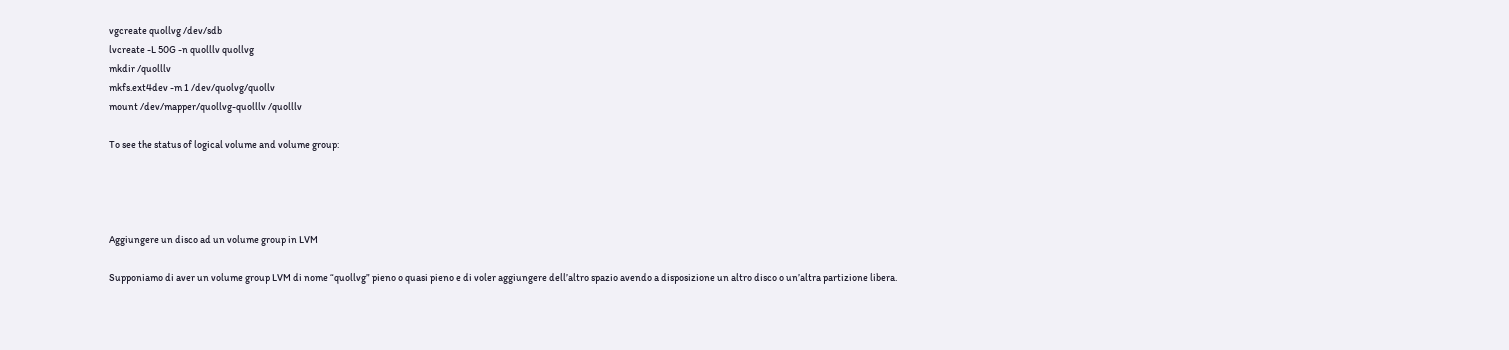vgcreate quollvg /dev/sdb
lvcreate -L 50G -n quolllv quollvg
mkdir /quolllv
mkfs.ext4dev -m 1 /dev/quolvg/quollv
mount /dev/mapper/quollvg-quolllv /quolllv

To see the status of logical volume and volume group:




Aggiungere un disco ad un volume group in LVM

Supponiamo di aver un volume group LVM di nome “quollvg” pieno o quasi pieno e di voler aggiungere dell’altro spazio avendo a disposizione un altro disco o un’altra partizione libera.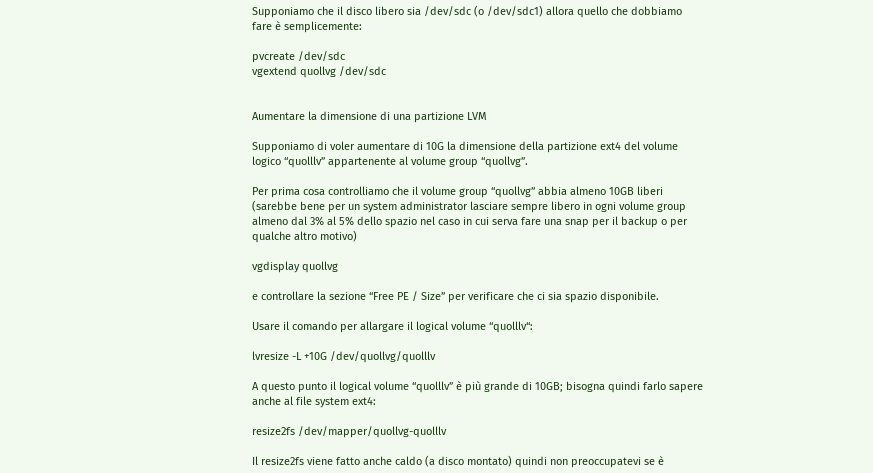Supponiamo che il disco libero sia /dev/sdc (o /dev/sdc1) allora quello che dobbiamo fare è semplicemente:

pvcreate /dev/sdc
vgextend quollvg /dev/sdc


Aumentare la dimensione di una partizione LVM

Supponiamo di voler aumentare di 10G la dimensione della partizione ext4 del volume logico “quolllv” appartenente al volume group “quollvg”.

Per prima cosa controlliamo che il volume group “quollvg” abbia almeno 10GB liberi (sarebbe bene per un system administrator lasciare sempre libero in ogni volume group almeno dal 3% al 5% dello spazio nel caso in cui serva fare una snap per il backup o per qualche altro motivo)

vgdisplay quollvg

e controllare la sezione “Free PE / Size” per verificare che ci sia spazio disponibile.

Usare il comando per allargare il logical volume “quolllv“:

lvresize -L +10G /dev/quollvg/quolllv

A questo punto il logical volume “quolllv” è più grande di 10GB; bisogna quindi farlo sapere anche al file system ext4:

resize2fs /dev/mapper/quollvg-quolllv

Il resize2fs viene fatto anche caldo (a disco montato) quindi non preoccupatevi se è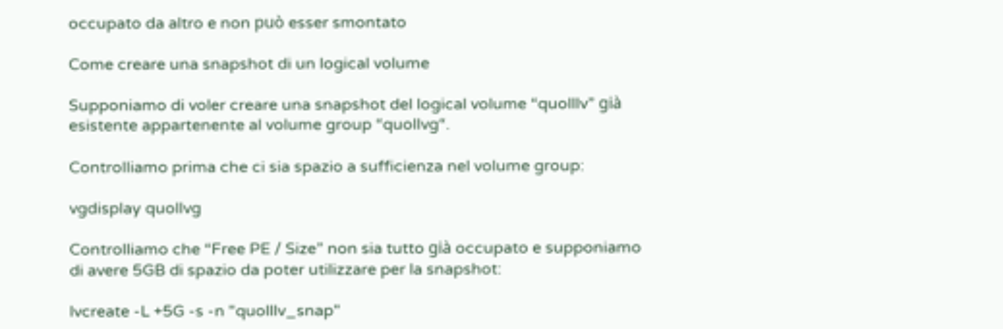occupato da altro e non può esser smontato

Come creare una snapshot di un logical volume

Supponiamo di voler creare una snapshot del logical volume “quolllv” già esistente appartenente al volume group “quollvg“.

Controlliamo prima che ci sia spazio a sufficienza nel volume group:

vgdisplay quollvg

Controlliamo che “Free PE / Size” non sia tutto già occupato e supponiamo di avere 5GB di spazio da poter utilizzare per la snapshot:

lvcreate -L +5G -s -n "quolllv_snap"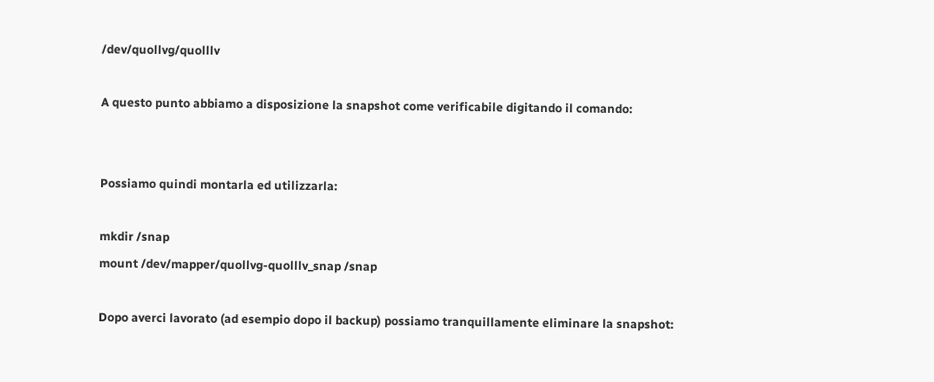/dev/quollvg/quolllv

A questo punto abbiamo a disposizione la snapshot come verificabile digitando il comando:


Possiamo quindi montarla ed utilizzarla:

mkdir /snap
mount /dev/mapper/quollvg-quolllv_snap /snap

Dopo averci lavorato (ad esempio dopo il backup) possiamo tranquillamente eliminare la snapshot: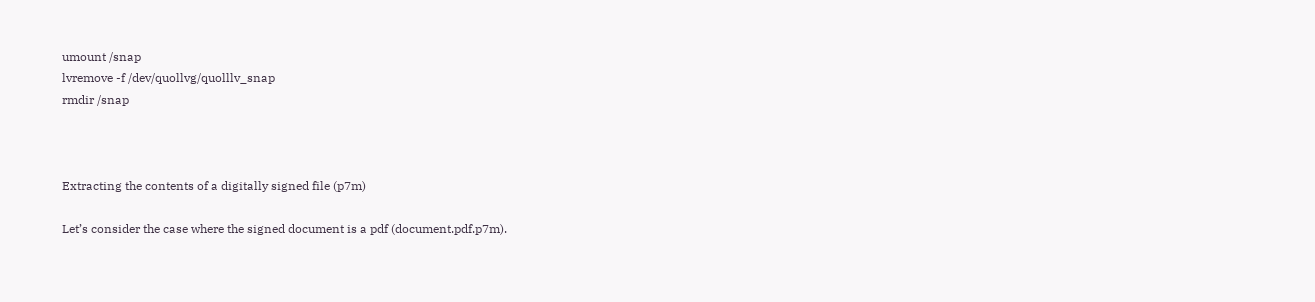umount /snap
lvremove -f /dev/quollvg/quolllv_snap
rmdir /snap



Extracting the contents of a digitally signed file (p7m)

Let’s consider the case where the signed document is a pdf (document.pdf.p7m).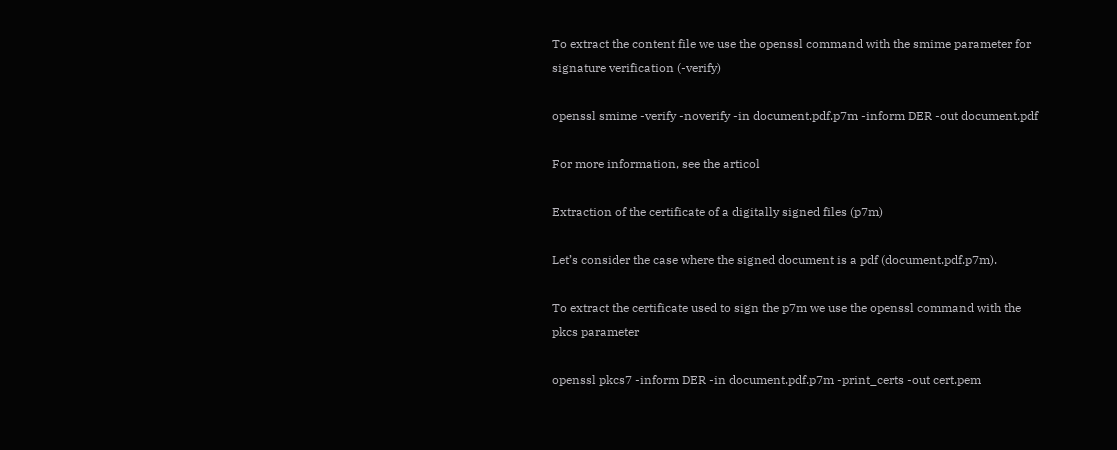To extract the content file we use the openssl command with the smime parameter for signature verification (-verify)

openssl smime -verify -noverify -in document.pdf.p7m -inform DER -out document.pdf

For more information, see the articol

Extraction of the certificate of a digitally signed files (p7m)

Let’s consider the case where the signed document is a pdf (document.pdf.p7m).

To extract the certificate used to sign the p7m we use the openssl command with the pkcs parameter

openssl pkcs7 -inform DER -in document.pdf.p7m -print_certs -out cert.pem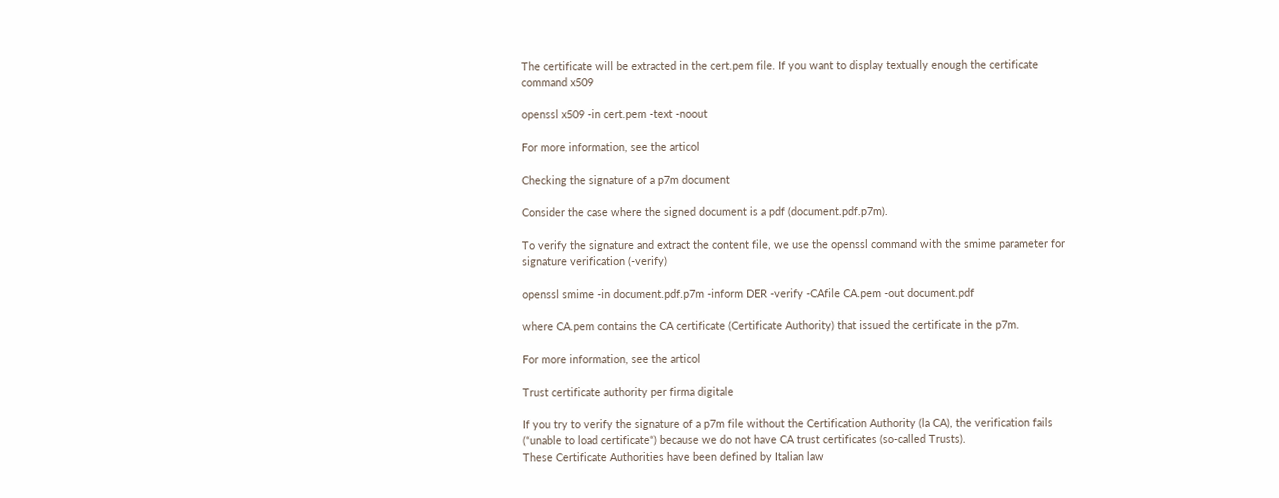The certificate will be extracted in the cert.pem file. If you want to display textually enough the certificate command x509

openssl x509 -in cert.pem -text -noout

For more information, see the articol

Checking the signature of a p7m document

Consider the case where the signed document is a pdf (document.pdf.p7m).

To verify the signature and extract the content file, we use the openssl command with the smime parameter for signature verification (-verify)

openssl smime -in document.pdf.p7m -inform DER -verify -CAfile CA.pem -out document.pdf

where CA.pem contains the CA certificate (Certificate Authority) that issued the certificate in the p7m.

For more information, see the articol

Trust certificate authority per firma digitale

If you try to verify the signature of a p7m file without the Certification Authority (la CA), the verification fails (“unable to load certificate“) because we do not have CA trust certificates (so-called Trusts).
These Certificate Authorities have been defined by Italian law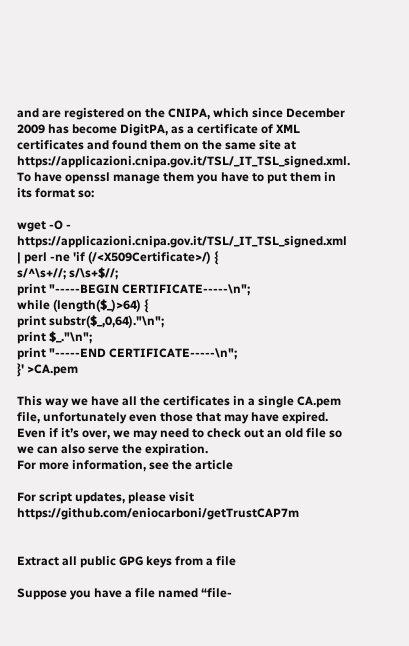and are registered on the CNIPA, which since December 2009 has become DigitPA, as a certificate of XML certificates and found them on the same site at https://applicazioni.cnipa.gov.it/TSL/_IT_TSL_signed.xml.
To have openssl manage them you have to put them in its format so:

wget -O - https://applicazioni.cnipa.gov.it/TSL/_IT_TSL_signed.xml | perl -ne 'if (/<X509Certificate>/) {
s/^\s+//; s/\s+$//;
print "-----BEGIN CERTIFICATE-----\n";
while (length($_)>64) {
print substr($_,0,64)."\n";
print $_."\n";
print "-----END CERTIFICATE-----\n";
}' >CA.pem

This way we have all the certificates in a single CA.pem file, unfortunately even those that may have expired. Even if it’s over, we may need to check out an old file so we can also serve the expiration.
For more information, see the article

For script updates, please visit https://github.com/eniocarboni/getTrustCAP7m


Extract all public GPG keys from a file

Suppose you have a file named “file-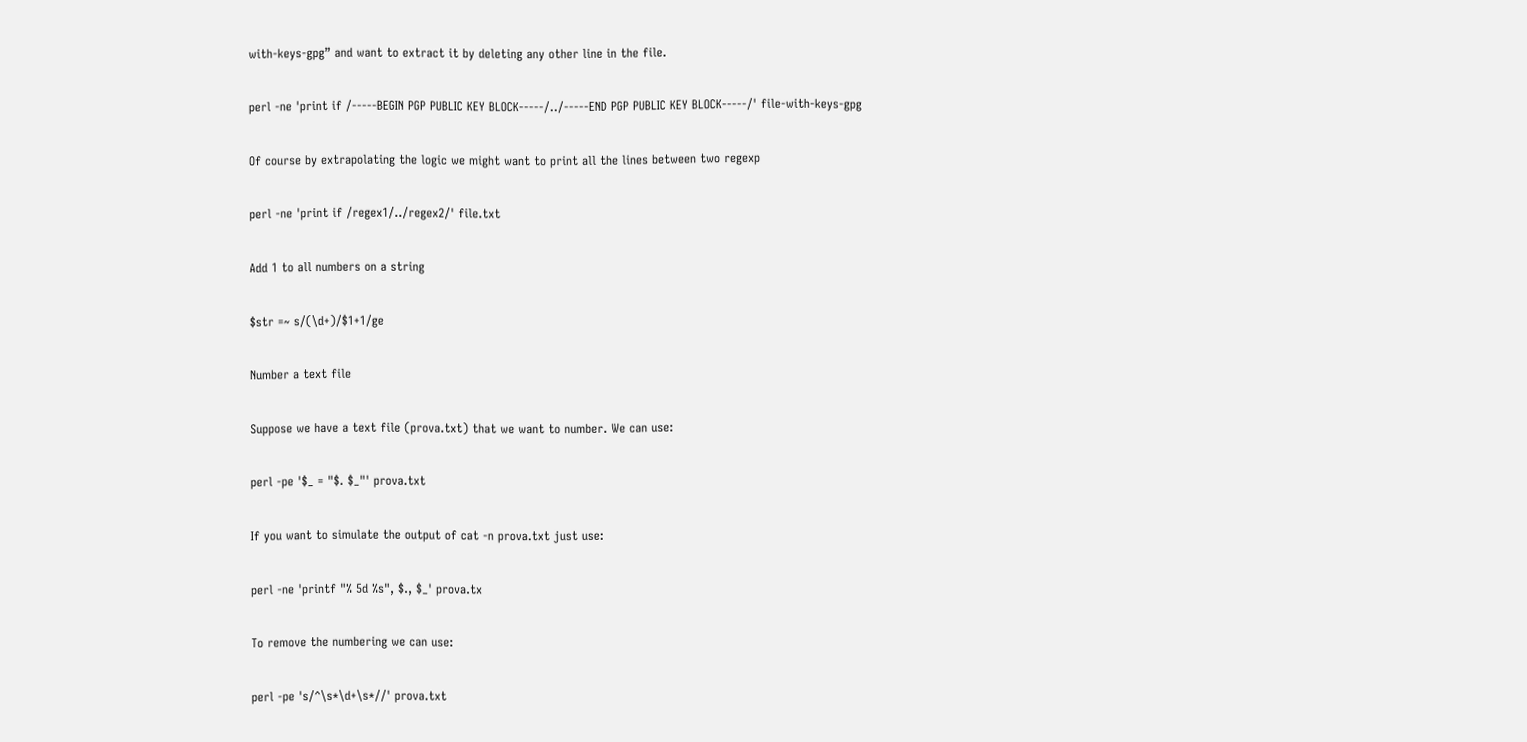with-keys-gpg” and want to extract it by deleting any other line in the file.

perl -ne 'print if /-----BEGIN PGP PUBLIC KEY BLOCK-----/../-----END PGP PUBLIC KEY BLOCK-----/' file-with-keys-gpg

Of course by extrapolating the logic we might want to print all the lines between two regexp

perl -ne 'print if /regex1/../regex2/' file.txt

Add 1 to all numbers on a string

$str =~ s/(\d+)/$1+1/ge

Number a text file

Suppose we have a text file (prova.txt) that we want to number. We can use:

perl -pe '$_ = "$. $_"' prova.txt

If you want to simulate the output of cat -n prova.txt just use:

perl -ne 'printf "% 5d %s", $., $_' prova.tx

To remove the numbering we can use:

perl -pe 's/^\s*\d+\s*//' prova.txt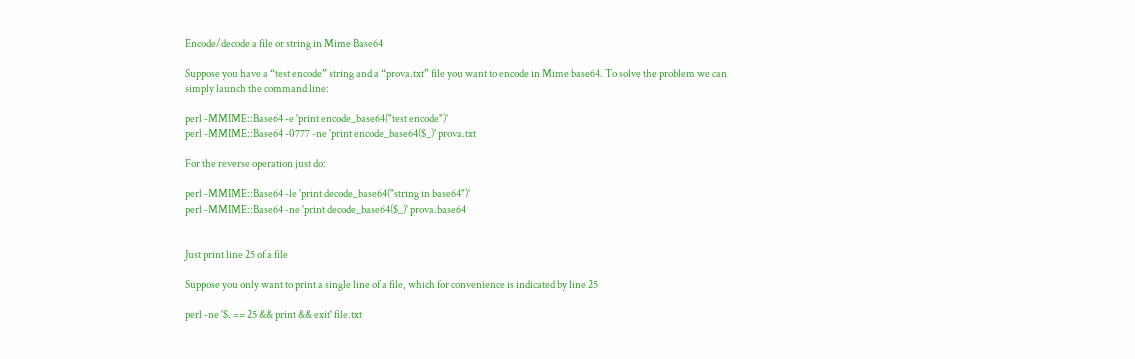Encode/decode a file or string in Mime Base64

Suppose you have a “test encode” string and a “prova.txt” file you want to encode in Mime base64. To solve the problem we can simply launch the command line:

perl -MMIME::Base64 -e 'print encode_base64("test encode")'
perl -MMIME::Base64 -0777 -ne 'print encode_base64($_)' prova.txt

For the reverse operation just do:

perl -MMIME::Base64 -le 'print decode_base64("string in base64")'
perl -MMIME::Base64 -ne 'print decode_base64($_)' prova.base64


Just print line 25 of a file

Suppose you only want to print a single line of a file, which for convenience is indicated by line 25

perl -ne '$. == 25 && print && exit' file.txt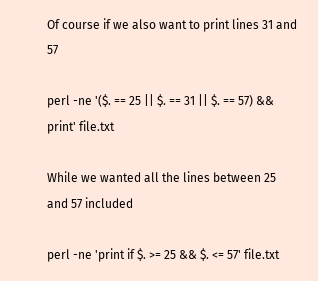Of course if we also want to print lines 31 and 57

perl -ne '($. == 25 || $. == 31 || $. == 57) && print' file.txt

While we wanted all the lines between 25 and 57 included

perl -ne 'print if $. >= 25 && $. <= 57' file.txt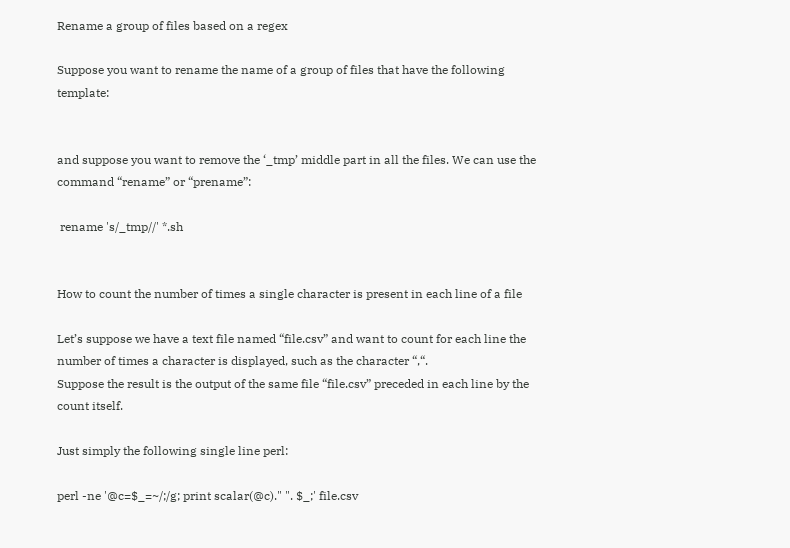Rename a group of files based on a regex

Suppose you want to rename the name of a group of files that have the following template:


and suppose you want to remove the ‘_tmp’ middle part in all the files. We can use the command “rename” or “prename”:

 rename 's/_tmp//' *.sh


How to count the number of times a single character is present in each line of a file

Let’s suppose we have a text file named “file.csv” and want to count for each line the number of times a character is displayed, such as the character “,“.
Suppose the result is the output of the same file “file.csv” preceded in each line by the count itself.

Just simply the following single line perl:

perl -ne '@c=$_=~/;/g; print scalar(@c)." ". $_;' file.csv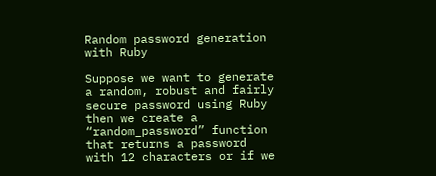Random password generation with Ruby

Suppose we want to generate a random, robust and fairly secure password using Ruby then we create a “random_password” function that returns a password with 12 characters or if we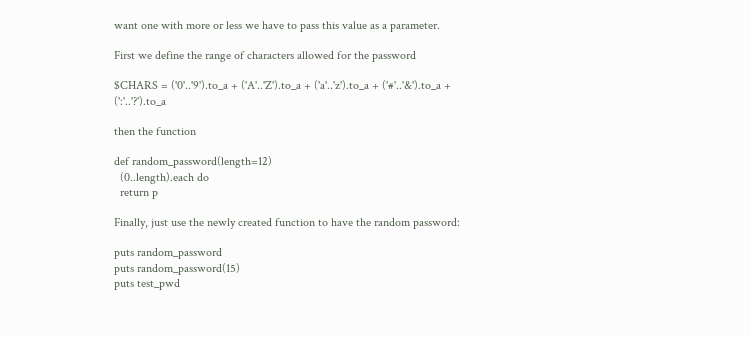want one with more or less we have to pass this value as a parameter.

First we define the range of characters allowed for the password

$CHARS = ('0'..'9').to_a + ('A'..'Z').to_a + ('a'..'z').to_a + ('#'..'&').to_a + (':'..'?').to_a

then the function

def random_password(length=12)
  (0..length).each do
  return p

Finally, just use the newly created function to have the random password:

puts random_password
puts random_password(15)
puts test_pwd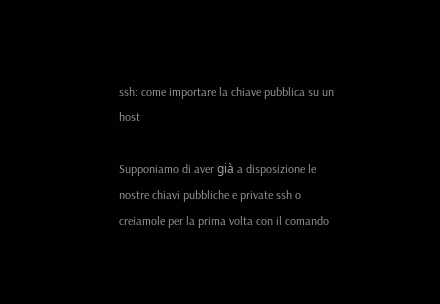ssh: come importare la chiave pubblica su un host

Supponiamo di aver già a disposizione le nostre chiavi pubbliche e private ssh o creiamole per la prima volta con il comando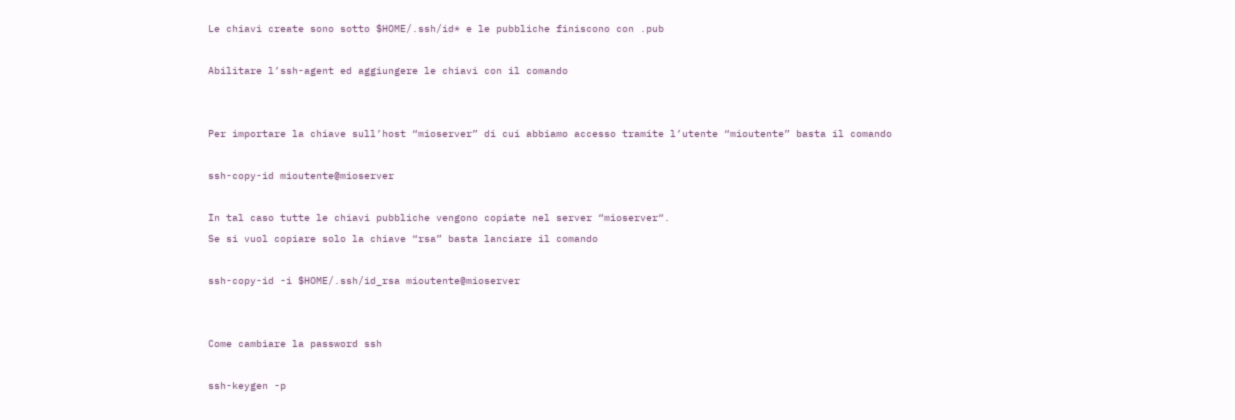Le chiavi create sono sotto $HOME/.ssh/id* e le pubbliche finiscono con .pub

Abilitare l’ssh-agent ed aggiungere le chiavi con il comando


Per importare la chiave sull’host “mioserver” di cui abbiamo accesso tramite l’utente “mioutente” basta il comando

ssh-copy-id mioutente@mioserver

In tal caso tutte le chiavi pubbliche vengono copiate nel server “mioserver“.
Se si vuol copiare solo la chiave “rsa” basta lanciare il comando

ssh-copy-id -i $HOME/.ssh/id_rsa mioutente@mioserver


Come cambiare la password ssh

ssh-keygen -p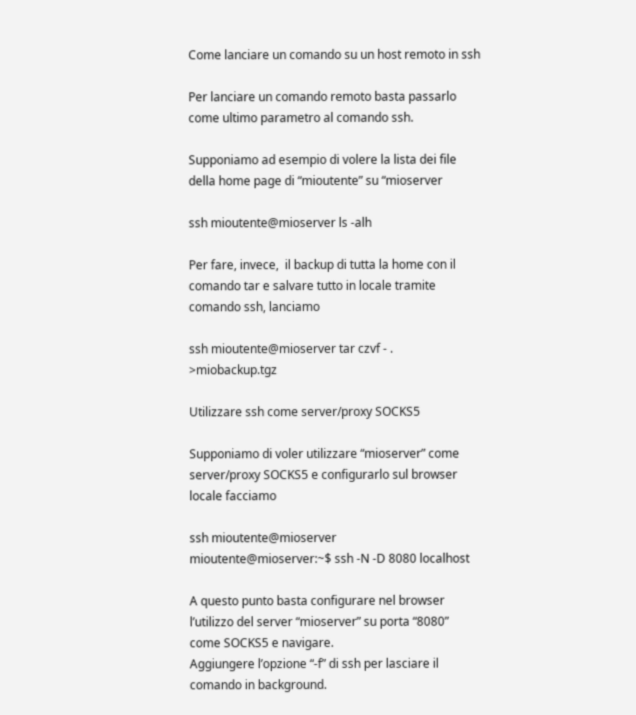Come lanciare un comando su un host remoto in ssh

Per lanciare un comando remoto basta passarlo come ultimo parametro al comando ssh.

Supponiamo ad esempio di volere la lista dei file della home page di “mioutente” su “mioserver

ssh mioutente@mioserver ls -alh

Per fare, invece,  il backup di tutta la home con il comando tar e salvare tutto in locale tramite comando ssh, lanciamo

ssh mioutente@mioserver tar czvf - . >miobackup.tgz

Utilizzare ssh come server/proxy SOCKS5

Supponiamo di voler utilizzare “mioserver” come server/proxy SOCKS5 e configurarlo sul browser locale facciamo

ssh mioutente@mioserver
mioutente@mioserver:~$ ssh -N -D 8080 localhost

A questo punto basta configurare nel browser l’utilizzo del server “mioserver” su porta “8080” come SOCKS5 e navigare.
Aggiungere l’opzione “-f” di ssh per lasciare il comando in background.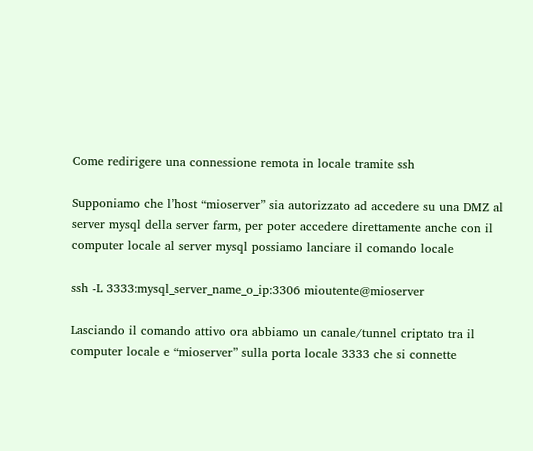Come redirigere una connessione remota in locale tramite ssh

Supponiamo che l’host “mioserver” sia autorizzato ad accedere su una DMZ al server mysql della server farm, per poter accedere direttamente anche con il computer locale al server mysql possiamo lanciare il comando locale

ssh -L 3333:mysql_server_name_o_ip:3306 mioutente@mioserver

Lasciando il comando attivo ora abbiamo un canale/tunnel criptato tra il computer locale e “mioserver” sulla porta locale 3333 che si connette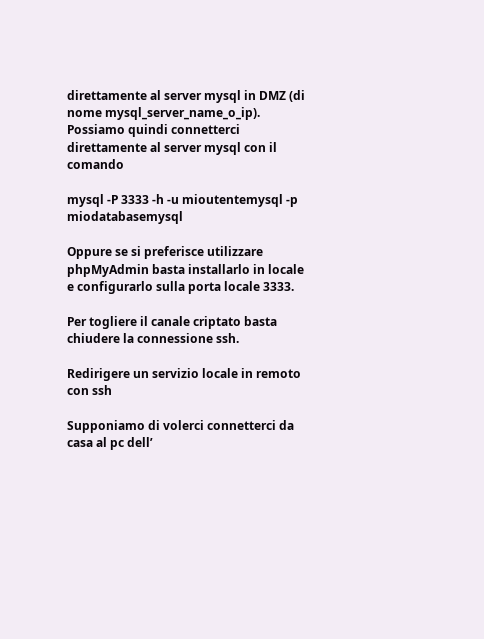direttamente al server mysql in DMZ (di nome mysql_server_name_o_ip).
Possiamo quindi connetterci direttamente al server mysql con il comando

mysql -P 3333 -h -u mioutentemysql -p miodatabasemysql

Oppure se si preferisce utilizzare phpMyAdmin basta installarlo in locale e configurarlo sulla porta locale 3333.

Per togliere il canale criptato basta chiudere la connessione ssh.

Redirigere un servizio locale in remoto con ssh

Supponiamo di volerci connetterci da casa al pc dell’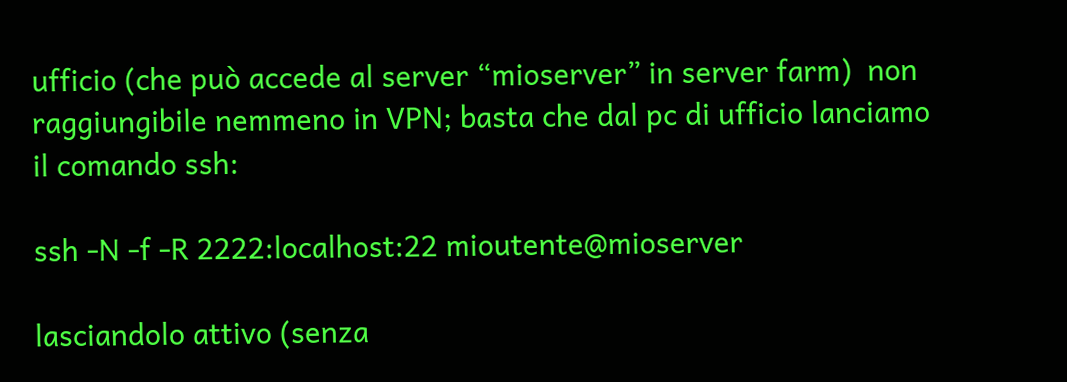ufficio (che può accede al server “mioserver” in server farm)  non raggiungibile nemmeno in VPN; basta che dal pc di ufficio lanciamo il comando ssh:

ssh -N -f -R 2222:localhost:22 mioutente@mioserver

lasciandolo attivo (senza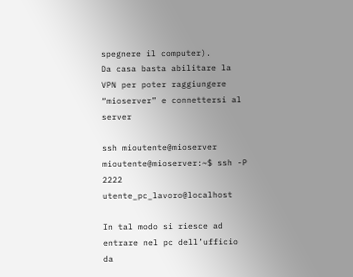spegnere il computer).
Da casa basta abilitare la VPN per poter raggiungere “mioserver” e connettersi al server

ssh mioutente@mioserver
mioutente@mioserver:~$ ssh -P 2222 utente_pc_lavoro@localhost

In tal modo si riesce ad entrare nel pc dell’ufficio da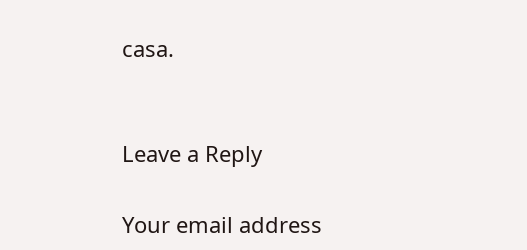casa.


Leave a Reply

Your email address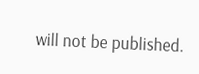will not be published.